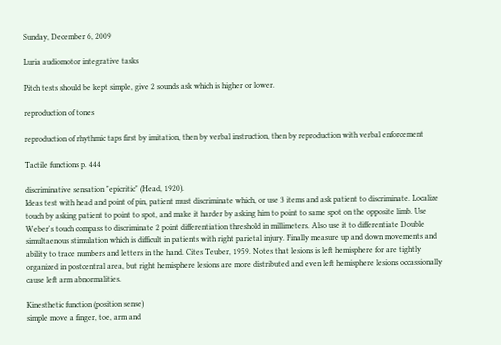Sunday, December 6, 2009

Luria audiomotor integrative tasks

Pitch tests should be kept simple, give 2 sounds ask which is higher or lower.

reproduction of tones

reproduction of rhythmic taps first by imitation, then by verbal instruction, then by reproduction with verbal enforcement

Tactile functions p. 444

discriminative sensation "epicritic" (Head, 1920).
Ideas test with head and point of pin, patient must discriminate which, or use 3 items and ask patient to discriminate. Localize touch by asking patient to point to spot, and make it harder by asking him to point to same spot on the opposite limb. Use Weber's touch compass to discriminate 2 point differentiation threshold in millimeters. Also use it to differentiate Double simultaenous stimulation which is difficult in patients with right parietal injury. Finally measure up and down movements and ability to trace numbers and letters in the hand. Cites Teuber, 1959. Notes that lesions is left hemisphere for are tightly organized in postcentral area, but right hemisphere lesions are more distributed and even left hemisphere lesions occassionally cause left arm abnormalities.

Kinesthetic function (position sense)
simple move a finger, toe, arm and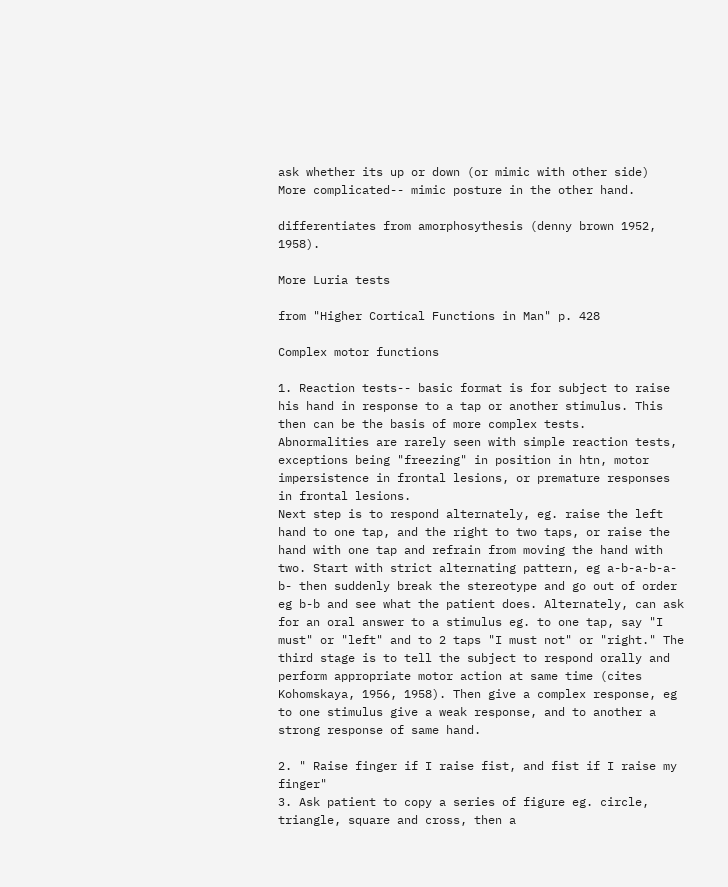ask whether its up or down (or mimic with other side)
More complicated-- mimic posture in the other hand.

differentiates from amorphosythesis (denny brown 1952, 1958).

More Luria tests

from "Higher Cortical Functions in Man" p. 428

Complex motor functions

1. Reaction tests-- basic format is for subject to raise his hand in response to a tap or another stimulus. This then can be the basis of more complex tests.
Abnormalities are rarely seen with simple reaction tests, exceptions being "freezing" in position in htn, motor impersistence in frontal lesions, or premature responses in frontal lesions.
Next step is to respond alternately, eg. raise the left hand to one tap, and the right to two taps, or raise the hand with one tap and refrain from moving the hand with two. Start with strict alternating pattern, eg a-b-a-b-a-b- then suddenly break the stereotype and go out of order eg b-b and see what the patient does. Alternately, can ask for an oral answer to a stimulus eg. to one tap, say "I must" or "left" and to 2 taps "I must not" or "right." The third stage is to tell the subject to respond orally and perform appropriate motor action at same time (cites Kohomskaya, 1956, 1958). Then give a complex response, eg to one stimulus give a weak response, and to another a strong response of same hand.

2. " Raise finger if I raise fist, and fist if I raise my finger"
3. Ask patient to copy a series of figure eg. circle, triangle, square and cross, then a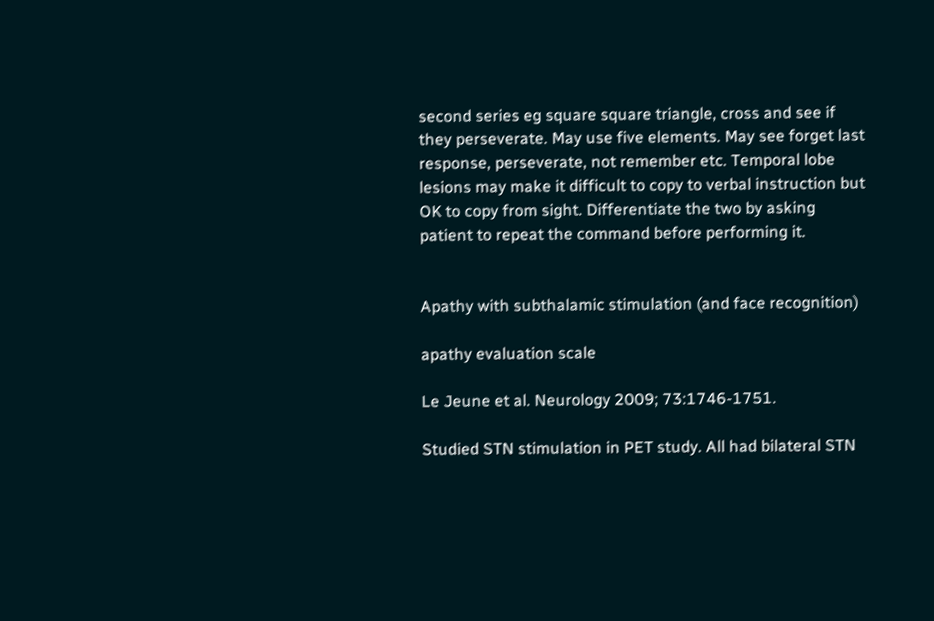second series eg square square triangle, cross and see if they perseverate. May use five elements. May see forget last response, perseverate, not remember etc. Temporal lobe lesions may make it difficult to copy to verbal instruction but OK to copy from sight. Differentiate the two by asking patient to repeat the command before performing it.


Apathy with subthalamic stimulation (and face recognition)

apathy evaluation scale

Le Jeune et al. Neurology 2009; 73:1746-1751.

Studied STN stimulation in PET study. All had bilateral STN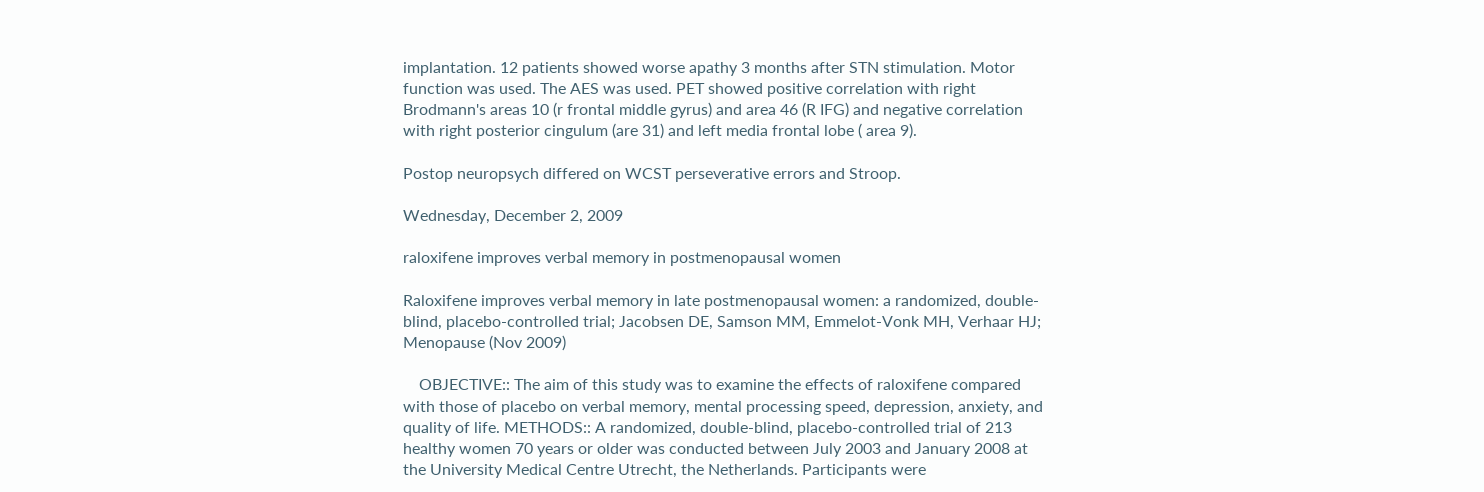implantation. 12 patients showed worse apathy 3 months after STN stimulation. Motor function was used. The AES was used. PET showed positive correlation with right Brodmann's areas 10 (r frontal middle gyrus) and area 46 (R IFG) and negative correlation with right posterior cingulum (are 31) and left media frontal lobe ( area 9).

Postop neuropsych differed on WCST perseverative errors and Stroop.

Wednesday, December 2, 2009

raloxifene improves verbal memory in postmenopausal women

Raloxifene improves verbal memory in late postmenopausal women: a randomized, double-blind, placebo-controlled trial; Jacobsen DE, Samson MM, Emmelot-Vonk MH, Verhaar HJ; Menopause (Nov 2009)

    OBJECTIVE:: The aim of this study was to examine the effects of raloxifene compared with those of placebo on verbal memory, mental processing speed, depression, anxiety, and quality of life. METHODS:: A randomized, double-blind, placebo-controlled trial of 213 healthy women 70 years or older was conducted between July 2003 and January 2008 at the University Medical Centre Utrecht, the Netherlands. Participants were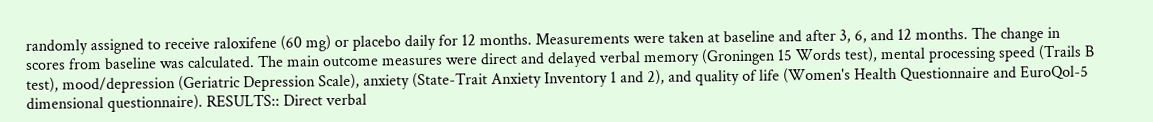randomly assigned to receive raloxifene (60 mg) or placebo daily for 12 months. Measurements were taken at baseline and after 3, 6, and 12 months. The change in scores from baseline was calculated. The main outcome measures were direct and delayed verbal memory (Groningen 15 Words test), mental processing speed (Trails B test), mood/depression (Geriatric Depression Scale), anxiety (State-Trait Anxiety Inventory 1 and 2), and quality of life (Women's Health Questionnaire and EuroQol-5 dimensional questionnaire). RESULTS:: Direct verbal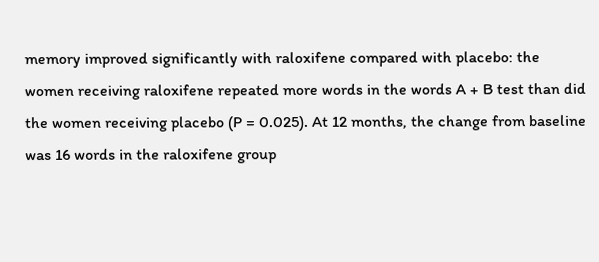memory improved significantly with raloxifene compared with placebo: the women receiving raloxifene repeated more words in the words A + B test than did the women receiving placebo (P = 0.025). At 12 months, the change from baseline was 16 words in the raloxifene group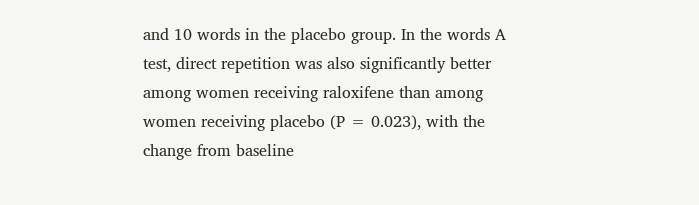and 10 words in the placebo group. In the words A test, direct repetition was also significantly better among women receiving raloxifene than among women receiving placebo (P = 0.023), with the change from baseline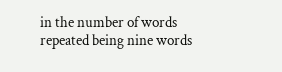in the number of words repeated being nine words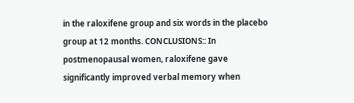in the raloxifene group and six words in the placebo group at 12 months. CONCLUSIONS:: In postmenopausal women, raloxifene gave significantly improved verbal memory when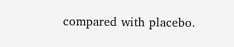compared with placebo.